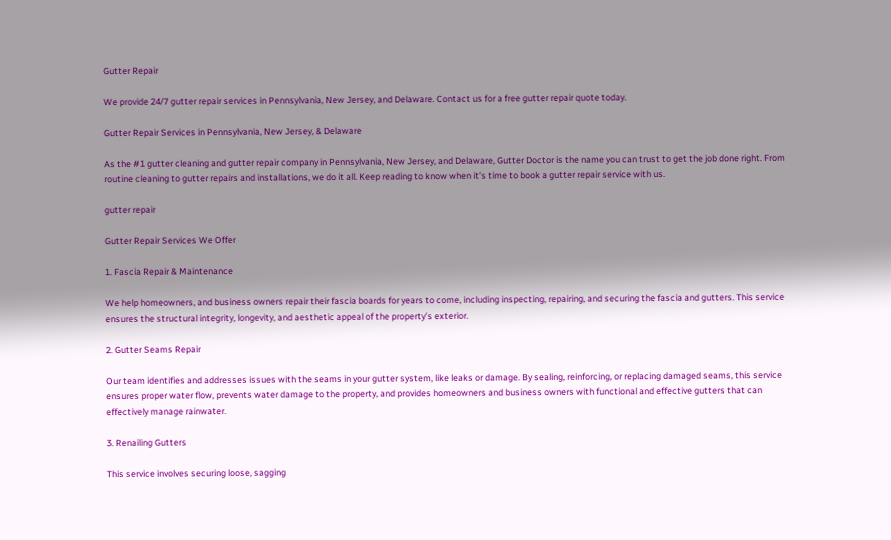Gutter Repair

We provide 24/7 gutter repair services in Pennsylvania, New Jersey, and Delaware. Contact us for a free gutter repair quote today.

Gutter Repair Services in Pennsylvania, New Jersey, & Delaware

As the #1 gutter cleaning and gutter repair company in Pennsylvania, New Jersey, and Delaware, Gutter Doctor is the name you can trust to get the job done right. From routine cleaning to gutter repairs and installations, we do it all. Keep reading to know when it’s time to book a gutter repair service with us.

gutter repair

Gutter Repair Services We Offer

1. Fascia Repair & Maintenance

We help homeowners, and business owners repair their fascia boards for years to come, including inspecting, repairing, and securing the fascia and gutters. This service ensures the structural integrity, longevity, and aesthetic appeal of the property’s exterior.

2. Gutter Seams Repair

Our team identifies and addresses issues with the seams in your gutter system, like leaks or damage. By sealing, reinforcing, or replacing damaged seams, this service ensures proper water flow, prevents water damage to the property, and provides homeowners and business owners with functional and effective gutters that can effectively manage rainwater.

3. Renailing Gutters

This service involves securing loose, sagging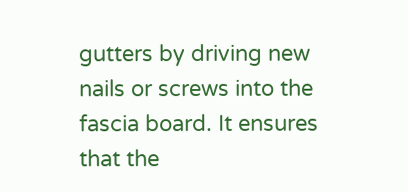gutters by driving new nails or screws into the fascia board. It ensures that the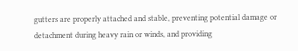gutters are properly attached and stable, preventing potential damage or detachment during heavy rain or winds, and providing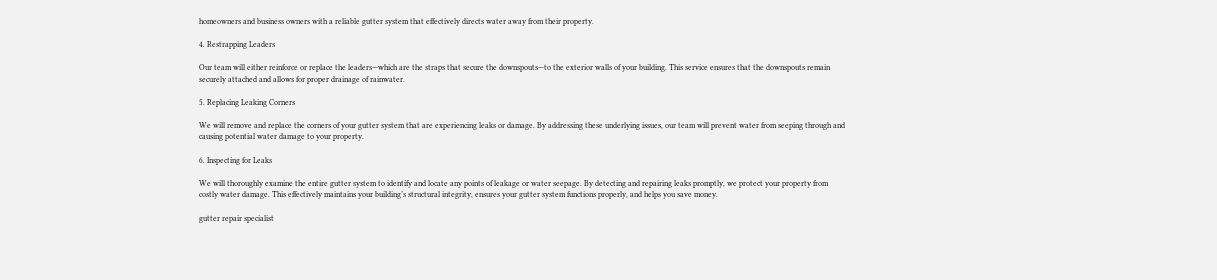homeowners and business owners with a reliable gutter system that effectively directs water away from their property.

4. Restrapping Leaders

Our team will either reinforce or replace the leaders—which are the straps that secure the downspouts—to the exterior walls of your building. This service ensures that the downspouts remain securely attached and allows for proper drainage of rainwater.

5. Replacing Leaking Corners

We will remove and replace the corners of your gutter system that are experiencing leaks or damage. By addressing these underlying issues, our team will prevent water from seeping through and causing potential water damage to your property.

6. Inspecting for Leaks

We will thoroughly examine the entire gutter system to identify and locate any points of leakage or water seepage. By detecting and repairing leaks promptly, we protect your property from costly water damage. This effectively maintains your building’s structural integrity, ensures your gutter system functions properly, and helps you save money.

gutter repair specialist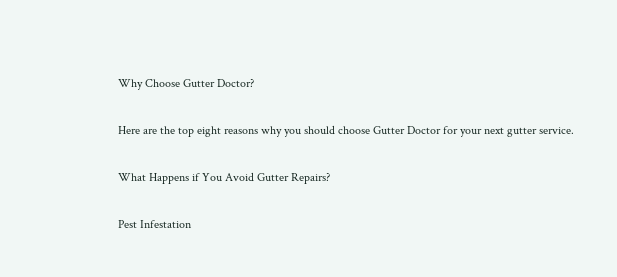Why Choose Gutter Doctor?

Here are the top eight reasons why you should choose Gutter Doctor for your next gutter service.

What Happens if You Avoid Gutter Repairs?

Pest Infestation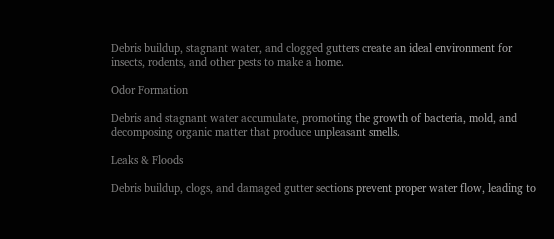Debris buildup, stagnant water, and clogged gutters create an ideal environment for insects, rodents, and other pests to make a home.

Odor Formation

Debris and stagnant water accumulate, promoting the growth of bacteria, mold, and decomposing organic matter that produce unpleasant smells.

Leaks & Floods

Debris buildup, clogs, and damaged gutter sections prevent proper water flow, leading to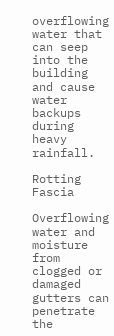overflowing water that can seep into the building and cause water backups during heavy rainfall.

Rotting Fascia

Overflowing water and moisture from clogged or damaged gutters can penetrate the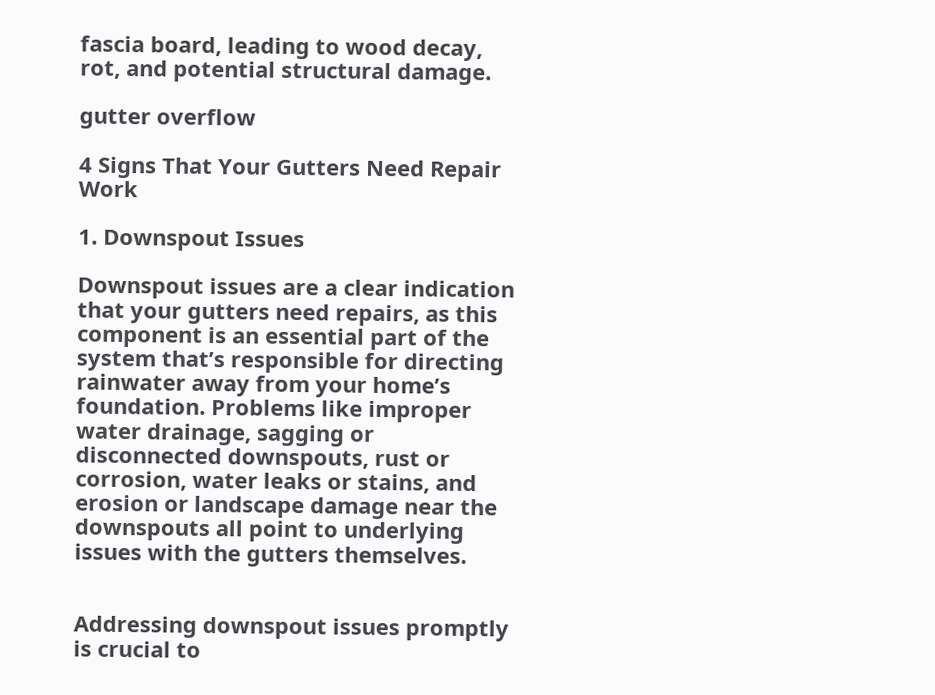fascia board, leading to wood decay, rot, and potential structural damage.

gutter overflow

4 Signs That Your Gutters Need Repair Work

1. Downspout Issues

Downspout issues are a clear indication that your gutters need repairs, as this component is an essential part of the system that’s responsible for directing rainwater away from your home’s foundation. Problems like improper water drainage, sagging or disconnected downspouts, rust or corrosion, water leaks or stains, and erosion or landscape damage near the downspouts all point to underlying issues with the gutters themselves.


Addressing downspout issues promptly is crucial to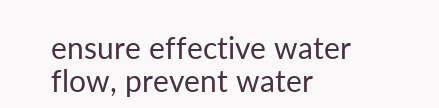ensure effective water flow, prevent water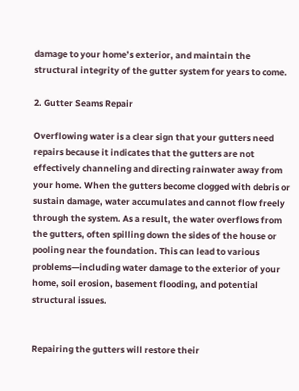damage to your home’s exterior, and maintain the structural integrity of the gutter system for years to come.

2. Gutter Seams Repair

Overflowing water is a clear sign that your gutters need repairs because it indicates that the gutters are not effectively channeling and directing rainwater away from your home. When the gutters become clogged with debris or sustain damage, water accumulates and cannot flow freely through the system. As a result, the water overflows from the gutters, often spilling down the sides of the house or pooling near the foundation. This can lead to various problems—including water damage to the exterior of your home, soil erosion, basement flooding, and potential structural issues.


Repairing the gutters will restore their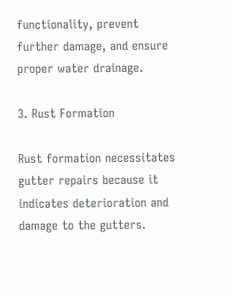functionality, prevent further damage, and ensure proper water drainage.

3. Rust Formation

Rust formation necessitates gutter repairs because it indicates deterioration and damage to the gutters.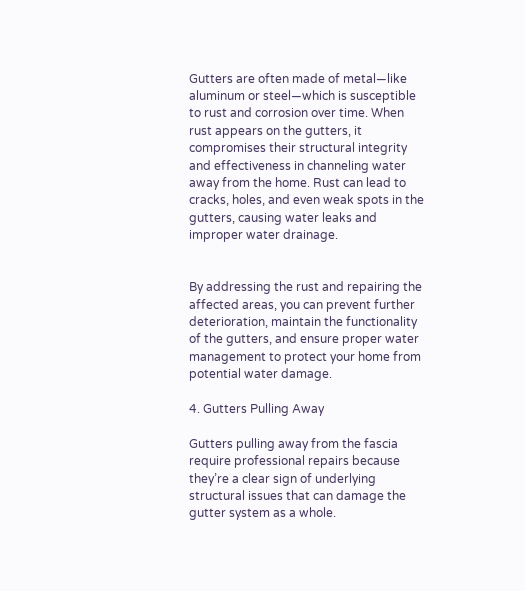Gutters are often made of metal—like aluminum or steel—which is susceptible to rust and corrosion over time. When rust appears on the gutters, it compromises their structural integrity and effectiveness in channeling water away from the home. Rust can lead to cracks, holes, and even weak spots in the gutters, causing water leaks and improper water drainage.


By addressing the rust and repairing the affected areas, you can prevent further deterioration, maintain the functionality of the gutters, and ensure proper water management to protect your home from potential water damage.

4. Gutters Pulling Away

Gutters pulling away from the fascia require professional repairs because they’re a clear sign of underlying structural issues that can damage the gutter system as a whole.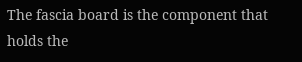The fascia board is the component that holds the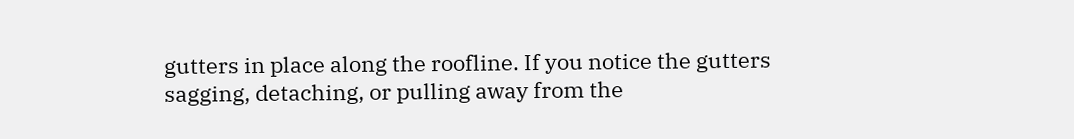gutters in place along the roofline. If you notice the gutters sagging, detaching, or pulling away from the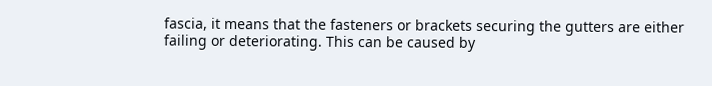fascia, it means that the fasteners or brackets securing the gutters are either failing or deteriorating. This can be caused by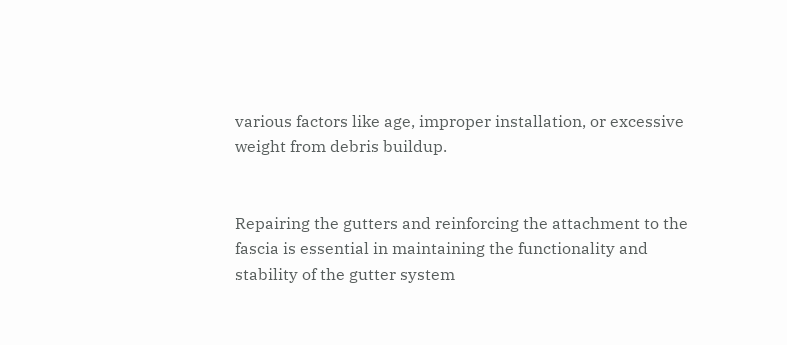various factors like age, improper installation, or excessive weight from debris buildup.


Repairing the gutters and reinforcing the attachment to the fascia is essential in maintaining the functionality and stability of the gutter system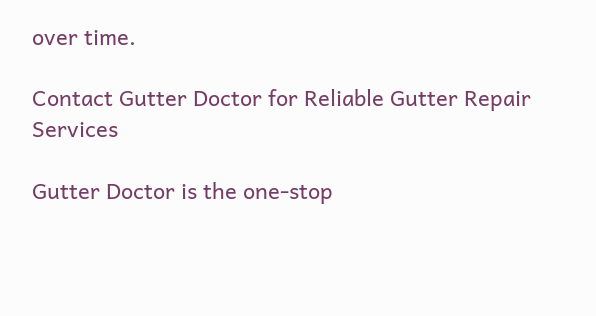over time.

Contact Gutter Doctor for Reliable Gutter Repair Services

Gutter Doctor is the one-stop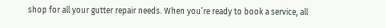shop for all your gutter repair needs. When you’re ready to book a service, all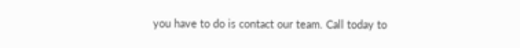you have to do is contact our team. Call today to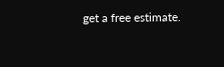get a free estimate.